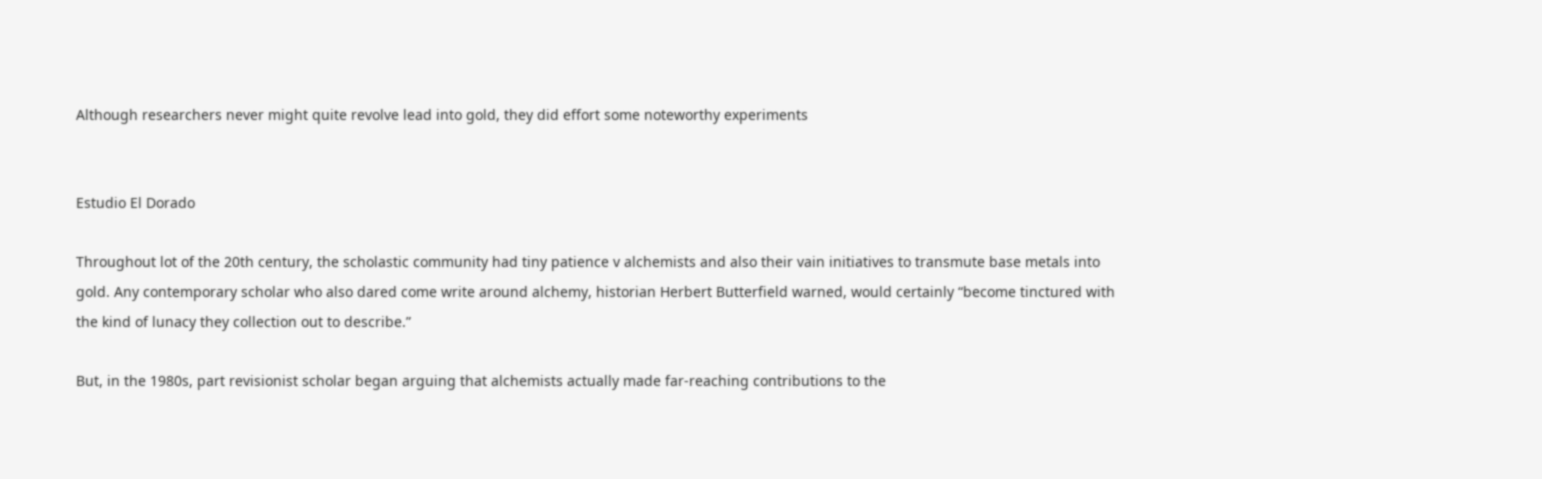Although researchers never might quite revolve lead into gold, they did effort some noteworthy experiments


Estudio El Dorado

Throughout lot of the 20th century, the scholastic community had tiny patience v alchemists and also their vain initiatives to transmute base metals into gold. Any contemporary scholar who also dared come write around alchemy, historian Herbert Butterfield warned, would certainly “become tinctured with the kind of lunacy they collection out to describe.”

But, in the 1980s, part revisionist scholar began arguing that alchemists actually made far-reaching contributions to the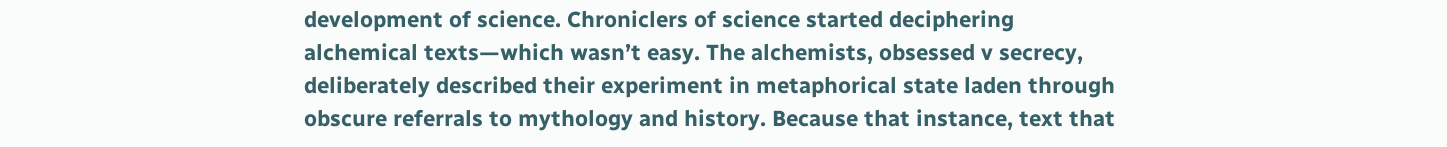development of science. Chroniclers of science started deciphering alchemical texts—which wasn’t easy. The alchemists, obsessed v secrecy, deliberately described their experiment in metaphorical state laden through obscure referrals to mythology and history. Because that instance, text that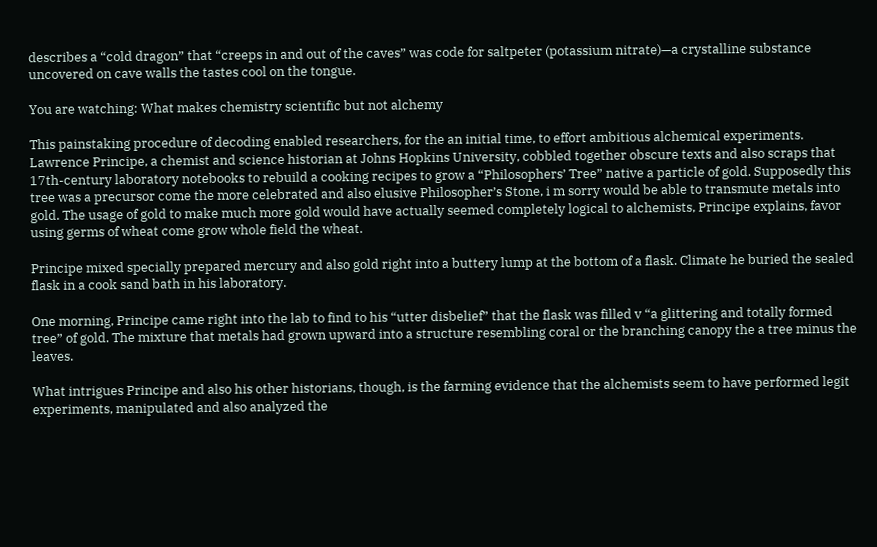describes a “cold dragon” that “creeps in and out of the caves” was code for saltpeter (potassium nitrate)—a crystalline substance uncovered on cave walls the tastes cool on the tongue.

You are watching: What makes chemistry scientific but not alchemy

This painstaking procedure of decoding enabled researchers, for the an initial time, to effort ambitious alchemical experiments. Lawrence Principe, a chemist and science historian at Johns Hopkins University, cobbled together obscure texts and also scraps that 17th-century laboratory notebooks to rebuild a cooking recipes to grow a “Philosophers’ Tree” native a particle of gold. Supposedly this tree was a precursor come the more celebrated and also elusive Philosopher’s Stone, i m sorry would be able to transmute metals into gold. The usage of gold to make much more gold would have actually seemed completely logical to alchemists, Principe explains, favor using germs of wheat come grow whole field the wheat.

Principe mixed specially prepared mercury and also gold right into a buttery lump at the bottom of a flask. Climate he buried the sealed flask in a cook sand bath in his laboratory.

One morning, Principe came right into the lab to find to his “utter disbelief” that the flask was filled v “a glittering and totally formed tree” of gold. The mixture that metals had grown upward into a structure resembling coral or the branching canopy the a tree minus the leaves.

What intrigues Principe and also his other historians, though, is the farming evidence that the alchemists seem to have performed legit experiments, manipulated and also analyzed the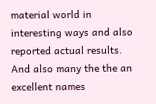material world in interesting ways and also reported actual results. And also many the the an excellent names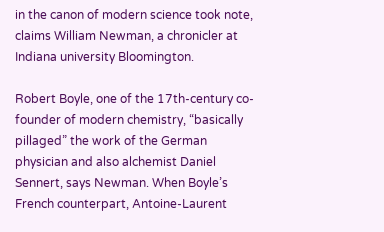in the canon of modern science took note, claims William Newman, a chronicler at Indiana university Bloomington.

Robert Boyle, one of the 17th-century co-founder of modern chemistry, “basically pillaged” the work of the German physician and also alchemist Daniel Sennert, says Newman. When Boyle’s French counterpart, Antoine-Laurent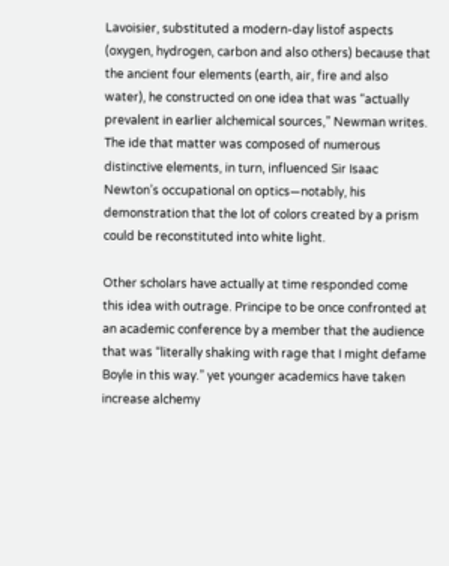Lavoisier, substituted a modern-day listof aspects (oxygen, hydrogen, carbon and also others) because that the ancient four elements (earth, air, fire and also water), he constructed on one idea that was “actually prevalent in earlier alchemical sources,” Newman writes. The ide that matter was composed of numerous distinctive elements, in turn, influenced Sir Isaac Newton’s occupational on optics—notably, his demonstration that the lot of colors created by a prism could be reconstituted into white light.

Other scholars have actually at time responded come this idea with outrage. Principe to be once confronted at an academic conference by a member that the audience that was “literally shaking with rage that I might defame Boyle in this way.” yet younger academics have taken increase alchemy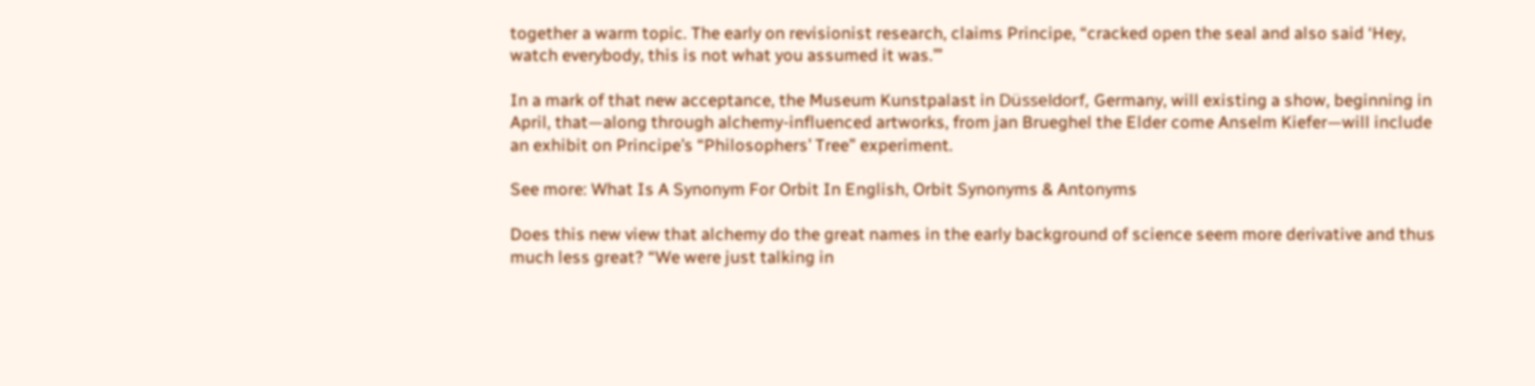together a warm topic. The early on revisionist research, claims Principe, “cracked open the seal and also said ‘Hey, watch everybody, this is not what you assumed it was.’”

In a mark of that new acceptance, the Museum Kunstpalast in Düsseldorf, Germany, will existing a show, beginning in April, that—along through alchemy-influenced artworks, from jan Brueghel the Elder come Anselm Kiefer—will include an exhibit on Principe’s “Philosophers’ Tree” experiment.

See more: What Is A Synonym For Orbit In English, Orbit Synonyms & Antonyms

Does this new view that alchemy do the great names in the early background of science seem more derivative and thus much less great? “We were just talking in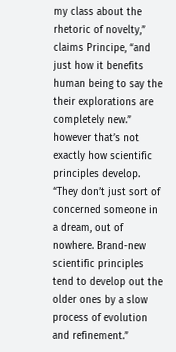my class about the rhetoric of novelty,” claims Principe, “and just how it benefits human being to say the their explorations are completely new.” however that’s not exactly how scientific principles develop. “They don’t just sort of concerned someone in a dream, out of nowhere. Brand-new scientific principles tend to develop out the older ones by a slow process of evolution and refinement.”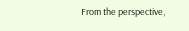From the perspective,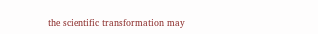the scientific transformation may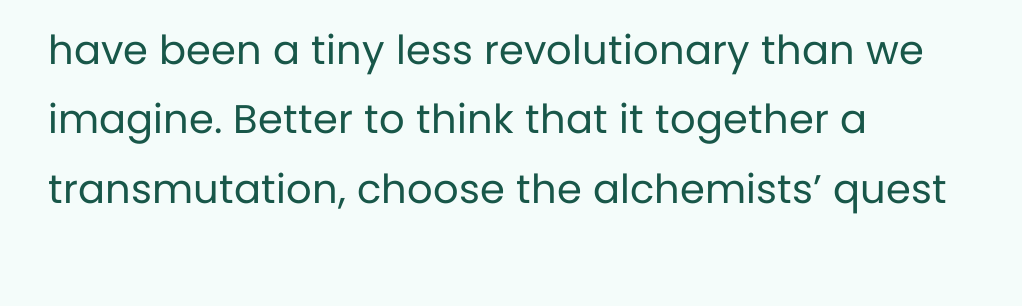have been a tiny less revolutionary than we imagine. Better to think that it together a transmutation, choose the alchemists’ quest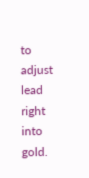to adjust lead right into gold.